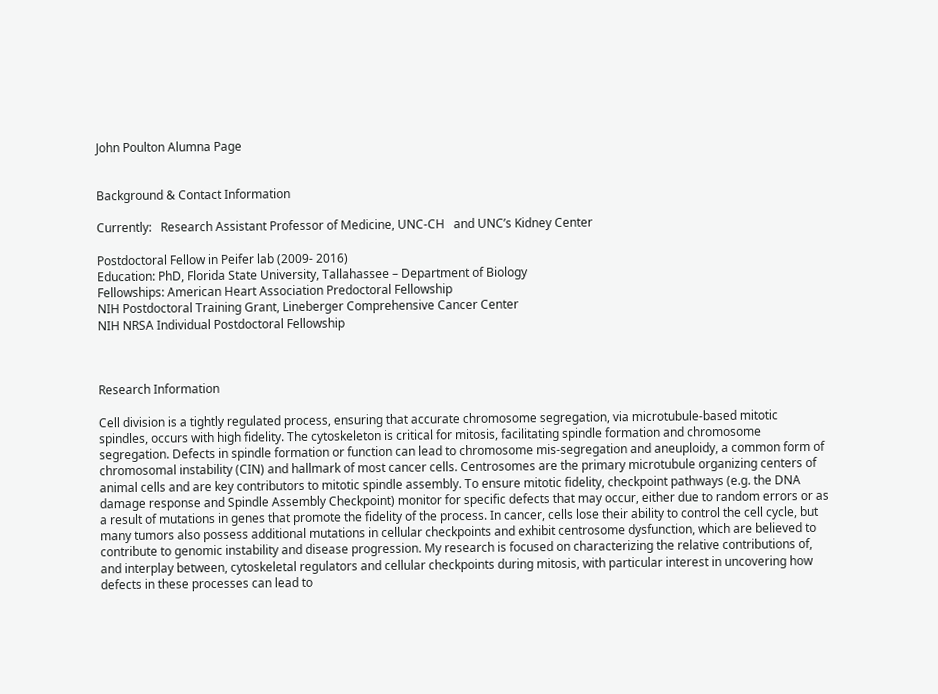John Poulton Alumna Page


Background & Contact Information

Currently:   Research Assistant Professor of Medicine, UNC-CH   and UNC’s Kidney Center

Postdoctoral Fellow in Peifer lab (2009- 2016)
Education: PhD, Florida State University, Tallahassee – Department of Biology
Fellowships: American Heart Association Predoctoral Fellowship
NIH Postdoctoral Training Grant, Lineberger Comprehensive Cancer Center
NIH NRSA Individual Postdoctoral Fellowship



Research Information

Cell division is a tightly regulated process, ensuring that accurate chromosome segregation, via microtubule-based mitotic spindles, occurs with high fidelity. The cytoskeleton is critical for mitosis, facilitating spindle formation and chromosome segregation. Defects in spindle formation or function can lead to chromosome mis-segregation and aneuploidy, a common form of chromosomal instability (CIN) and hallmark of most cancer cells. Centrosomes are the primary microtubule organizing centers of animal cells and are key contributors to mitotic spindle assembly. To ensure mitotic fidelity, checkpoint pathways (e.g. the DNA damage response and Spindle Assembly Checkpoint) monitor for specific defects that may occur, either due to random errors or as a result of mutations in genes that promote the fidelity of the process. In cancer, cells lose their ability to control the cell cycle, but many tumors also possess additional mutations in cellular checkpoints and exhibit centrosome dysfunction, which are believed to contribute to genomic instability and disease progression. My research is focused on characterizing the relative contributions of, and interplay between, cytoskeletal regulators and cellular checkpoints during mitosis, with particular interest in uncovering how defects in these processes can lead to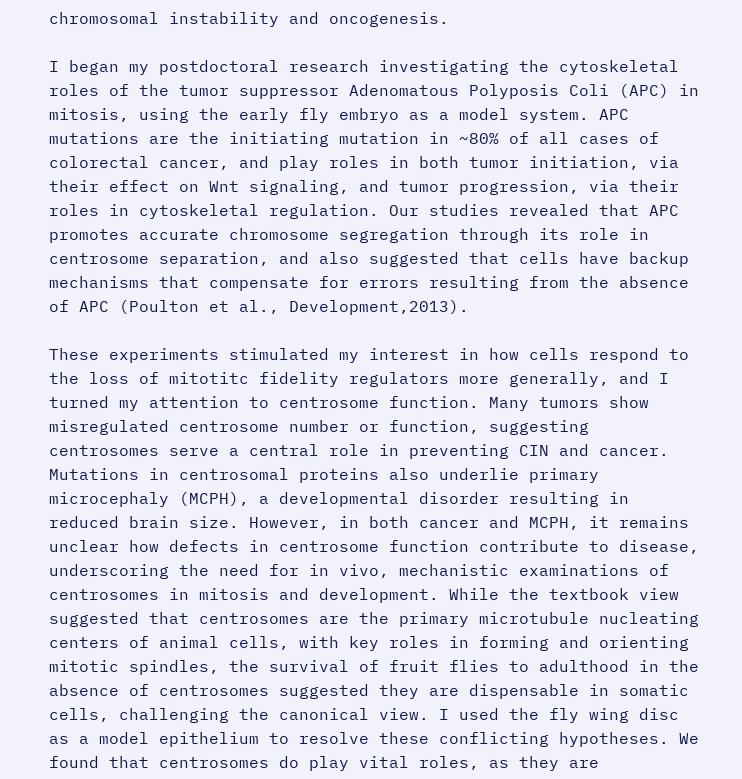chromosomal instability and oncogenesis.

I began my postdoctoral research investigating the cytoskeletal roles of the tumor suppressor Adenomatous Polyposis Coli (APC) in mitosis, using the early fly embryo as a model system. APC mutations are the initiating mutation in ~80% of all cases of colorectal cancer, and play roles in both tumor initiation, via their effect on Wnt signaling, and tumor progression, via their roles in cytoskeletal regulation. Our studies revealed that APC promotes accurate chromosome segregation through its role in centrosome separation, and also suggested that cells have backup mechanisms that compensate for errors resulting from the absence of APC (Poulton et al., Development,2013).

These experiments stimulated my interest in how cells respond to the loss of mitotitc fidelity regulators more generally, and I turned my attention to centrosome function. Many tumors show misregulated centrosome number or function, suggesting centrosomes serve a central role in preventing CIN and cancer. Mutations in centrosomal proteins also underlie primary microcephaly (MCPH), a developmental disorder resulting in reduced brain size. However, in both cancer and MCPH, it remains unclear how defects in centrosome function contribute to disease, underscoring the need for in vivo, mechanistic examinations of centrosomes in mitosis and development. While the textbook view suggested that centrosomes are the primary microtubule nucleating centers of animal cells, with key roles in forming and orienting mitotic spindles, the survival of fruit flies to adulthood in the absence of centrosomes suggested they are dispensable in somatic cells, challenging the canonical view. I used the fly wing disc as a model epithelium to resolve these conflicting hypotheses. We found that centrosomes do play vital roles, as they are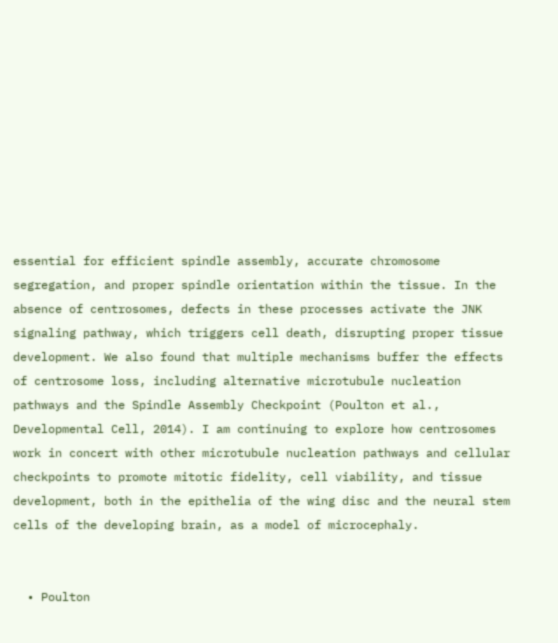essential for efficient spindle assembly, accurate chromosome segregation, and proper spindle orientation within the tissue. In the absence of centrosomes, defects in these processes activate the JNK signaling pathway, which triggers cell death, disrupting proper tissue development. We also found that multiple mechanisms buffer the effects of centrosome loss, including alternative microtubule nucleation pathways and the Spindle Assembly Checkpoint (Poulton et al., Developmental Cell, 2014). I am continuing to explore how centrosomes work in concert with other microtubule nucleation pathways and cellular checkpoints to promote mitotic fidelity, cell viability, and tissue development, both in the epithelia of the wing disc and the neural stem cells of the developing brain, as a model of microcephaly.


  • Poulton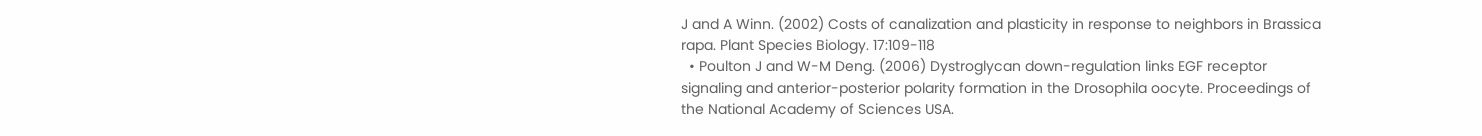J and A Winn. (2002) Costs of canalization and plasticity in response to neighbors in Brassica rapa. Plant Species Biology. 17:109-118
  • Poulton J and W-M Deng. (2006) Dystroglycan down-regulation links EGF receptor signaling and anterior-posterior polarity formation in the Drosophila oocyte. Proceedings of the National Academy of Sciences USA.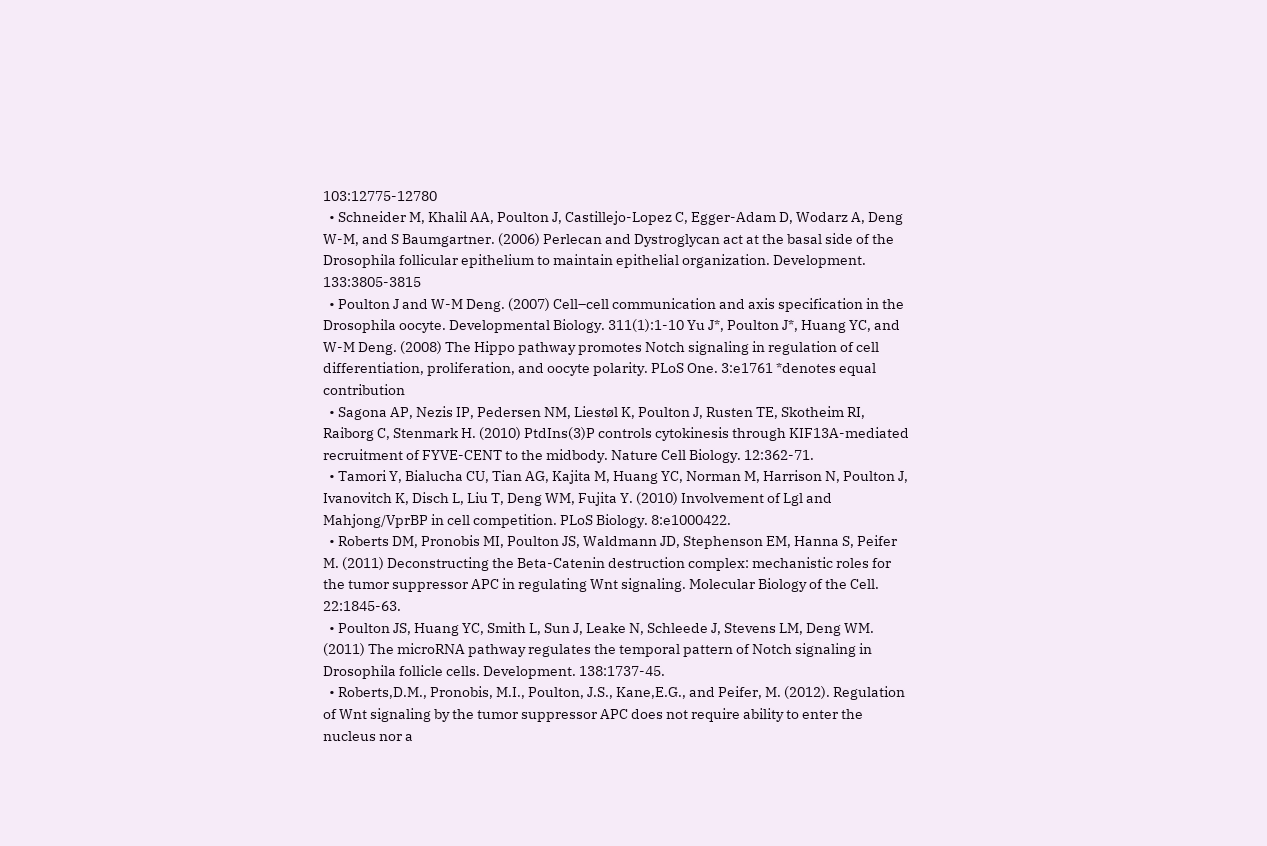103:12775-12780
  • Schneider M, Khalil AA, Poulton J, Castillejo-Lopez C, Egger-Adam D, Wodarz A, Deng W-M, and S Baumgartner. (2006) Perlecan and Dystroglycan act at the basal side of the Drosophila follicular epithelium to maintain epithelial organization. Development. 133:3805-3815
  • Poulton J and W-M Deng. (2007) Cell–cell communication and axis specification in the Drosophila oocyte. Developmental Biology. 311(1):1-10 Yu J*, Poulton J*, Huang YC, and W-M Deng. (2008) The Hippo pathway promotes Notch signaling in regulation of cell differentiation, proliferation, and oocyte polarity. PLoS One. 3:e1761 *denotes equal contribution
  • Sagona AP, Nezis IP, Pedersen NM, Liestøl K, Poulton J, Rusten TE, Skotheim RI, Raiborg C, Stenmark H. (2010) PtdIns(3)P controls cytokinesis through KIF13A-mediated recruitment of FYVE-CENT to the midbody. Nature Cell Biology. 12:362-71.
  • Tamori Y, Bialucha CU, Tian AG, Kajita M, Huang YC, Norman M, Harrison N, Poulton J, Ivanovitch K, Disch L, Liu T, Deng WM, Fujita Y. (2010) Involvement of Lgl and Mahjong/VprBP in cell competition. PLoS Biology. 8:e1000422.
  • Roberts DM, Pronobis MI, Poulton JS, Waldmann JD, Stephenson EM, Hanna S, Peifer M. (2011) Deconstructing the Beta-Catenin destruction complex: mechanistic roles for the tumor suppressor APC in regulating Wnt signaling. Molecular Biology of the Cell. 22:1845-63.
  • Poulton JS, Huang YC, Smith L, Sun J, Leake N, Schleede J, Stevens LM, Deng WM. (2011) The microRNA pathway regulates the temporal pattern of Notch signaling in Drosophila follicle cells. Development. 138:1737-45.
  • Roberts,D.M., Pronobis, M.I., Poulton, J.S., Kane,E.G., and Peifer, M. (2012). Regulation of Wnt signaling by the tumor suppressor APC does not require ability to enter the nucleus nor a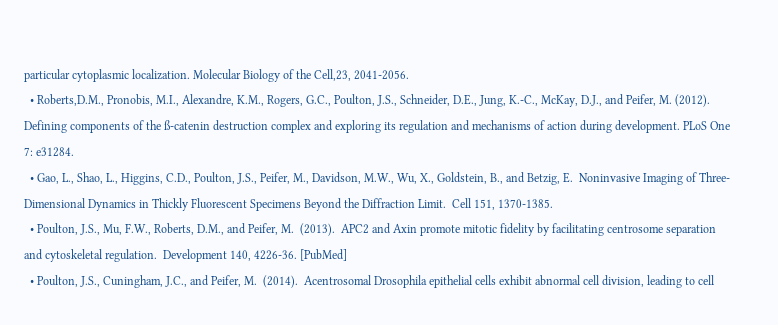particular cytoplasmic localization. Molecular Biology of the Cell,23, 2041-2056.
  • Roberts,D.M., Pronobis, M.I., Alexandre, K.M., Rogers, G.C., Poulton, J.S., Schneider, D.E., Jung, K.-C., McKay, D.J., and Peifer, M. (2012). Defining components of the ß-catenin destruction complex and exploring its regulation and mechanisms of action during development. PLoS One 7: e31284.
  • Gao, L., Shao, L., Higgins, C.D., Poulton, J.S., Peifer, M., Davidson, M.W., Wu, X., Goldstein, B., and Betzig, E.  Noninvasive Imaging of Three-Dimensional Dynamics in Thickly Fluorescent Specimens Beyond the Diffraction Limit.  Cell 151, 1370-1385.
  • Poulton, J.S., Mu, F.W., Roberts, D.M., and Peifer, M.  (2013).  APC2 and Axin promote mitotic fidelity by facilitating centrosome separation and cytoskeletal regulation.  Development 140, 4226-36. [PubMed]
  • Poulton, J.S., Cuningham, J.C., and Peifer, M.  (2014).  Acentrosomal Drosophila epithelial cells exhibit abnormal cell division, leading to cell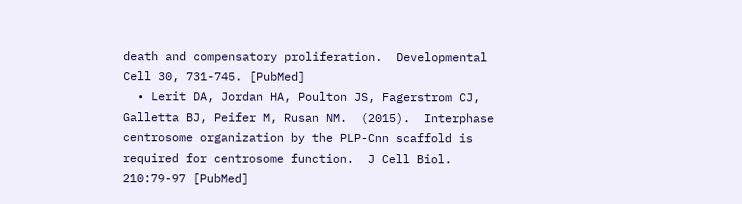death and compensatory proliferation.  Developmental Cell 30, 731-745. [PubMed]
  • Lerit DA, Jordan HA, Poulton JS, Fagerstrom CJ, Galletta BJ, Peifer M, Rusan NM.  (2015).  Interphase centrosome organization by the PLP-Cnn scaffold is required for centrosome function.  J Cell Biol. 210:79-97 [PubMed]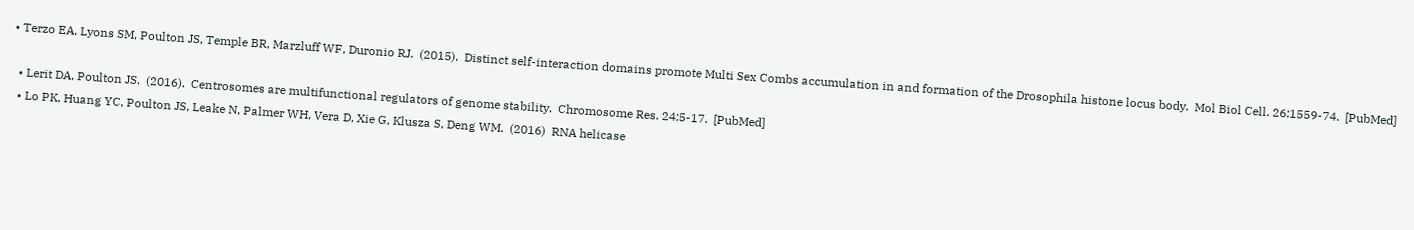• Terzo EA, Lyons SM, Poulton JS, Temple BR, Marzluff WF, Duronio RJ.  (2015).  Distinct self-interaction domains promote Multi Sex Combs accumulation in and formation of the Drosophila histone locus body.  Mol Biol Cell. 26:1559-74.  [PubMed]

  • Lerit DA, Poulton JS.  (2016).  Centrosomes are multifunctional regulators of genome stability.  Chromosome Res. 24:5-17.  [PubMed]
  • Lo PK, Huang YC, Poulton JS, Leake N, Palmer WH, Vera D, Xie G, Klusza S, Deng WM.  (2016)  RNA helicase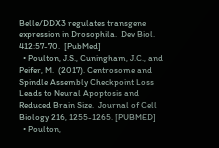Belle/DDX3 regulates transgene expression in Drosophila.  Dev Biol. 412:57-70.  [PubMed]
  • Poulton, J.S., Cuningham, J.C., and Peifer, M.  (2017). Centrosome and Spindle Assembly Checkpoint Loss Leads to Neural Apoptosis and Reduced Brain Size.  Journal of Cell Biology 216, 1255-1265. [PUBMED]
  • Poulton,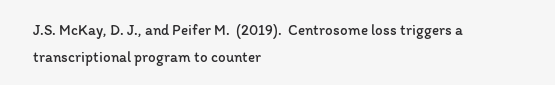J.S. McKay, D. J., and Peifer M.  (2019).  Centrosome loss triggers a transcriptional program to counter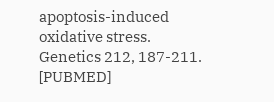apoptosis-induced oxidative stress.  Genetics 212, 187-211.  [PUBMED]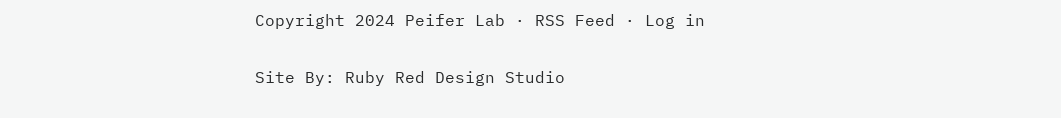Copyright 2024 Peifer Lab · RSS Feed · Log in

Site By: Ruby Red Design Studio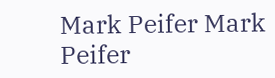Mark Peifer Mark Peifer